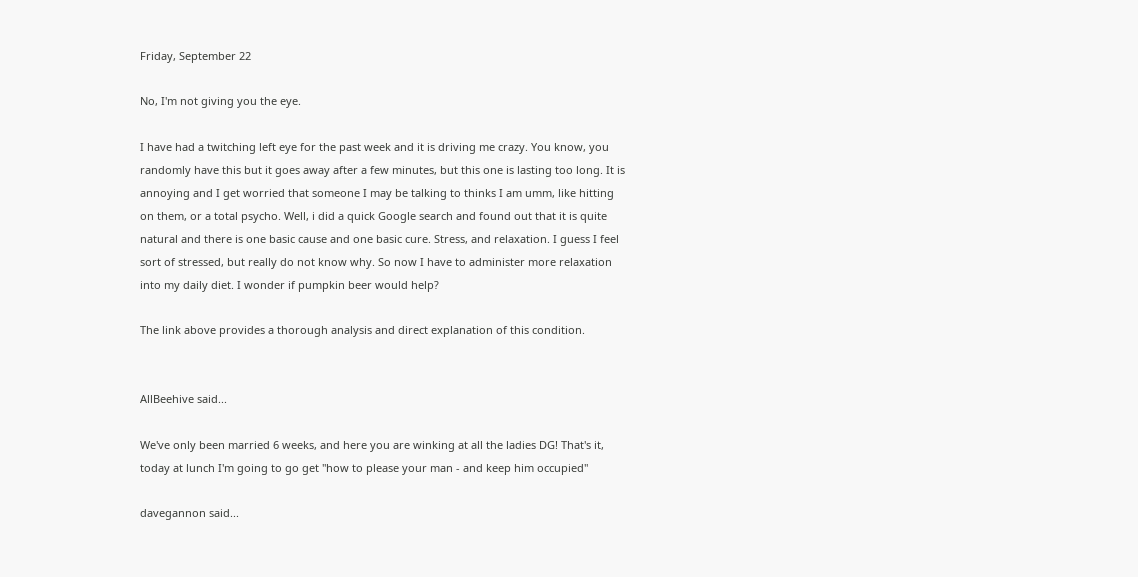Friday, September 22

No, I'm not giving you the eye.

I have had a twitching left eye for the past week and it is driving me crazy. You know, you randomly have this but it goes away after a few minutes, but this one is lasting too long. It is annoying and I get worried that someone I may be talking to thinks I am umm, like hitting on them, or a total psycho. Well, i did a quick Google search and found out that it is quite natural and there is one basic cause and one basic cure. Stress, and relaxation. I guess I feel sort of stressed, but really do not know why. So now I have to administer more relaxation into my daily diet. I wonder if pumpkin beer would help?

The link above provides a thorough analysis and direct explanation of this condition.


AllBeehive said...

We've only been married 6 weeks, and here you are winking at all the ladies DG! That's it, today at lunch I'm going to go get "how to please your man - and keep him occupied"

davegannon said...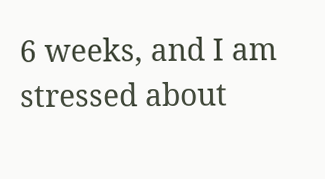6 weeks, and I am stressed about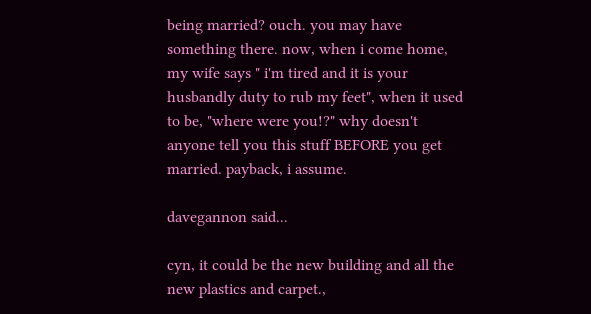being married? ouch. you may have something there. now, when i come home, my wife says " i'm tired and it is your husbandly duty to rub my feet", when it used to be, "where were you!?" why doesn't anyone tell you this stuff BEFORE you get married. payback, i assume.

davegannon said...

cyn, it could be the new building and all the new plastics and carpet.,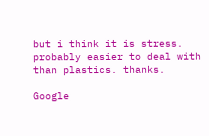but i think it is stress. probably easier to deal with than plastics. thanks.

Google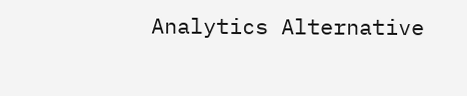Analytics Alternative